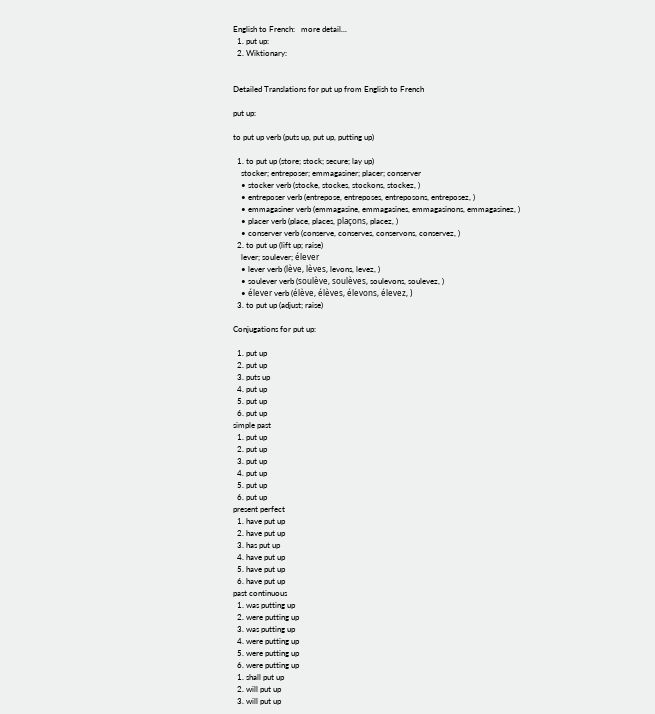English to French:   more detail...
  1. put up:
  2. Wiktionary:


Detailed Translations for put up from English to French

put up:

to put up verb (puts up, put up, putting up)

  1. to put up (store; stock; secure; lay up)
    stocker; entreposer; emmagasiner; placer; conserver
    • stocker verb (stocke, stockes, stockons, stockez, )
    • entreposer verb (entrepose, entreposes, entreposons, entreposez, )
    • emmagasiner verb (emmagasine, emmagasines, emmagasinons, emmagasinez, )
    • placer verb (place, places, plaçons, placez, )
    • conserver verb (conserve, conserves, conservons, conservez, )
  2. to put up (lift up; raise)
    lever; soulever; élever
    • lever verb (lève, lèves, levons, levez, )
    • soulever verb (soulève, soulèves, soulevons, soulevez, )
    • élever verb (élève, élèves, élevons, élevez, )
  3. to put up (adjust; raise)

Conjugations for put up:

  1. put up
  2. put up
  3. puts up
  4. put up
  5. put up
  6. put up
simple past
  1. put up
  2. put up
  3. put up
  4. put up
  5. put up
  6. put up
present perfect
  1. have put up
  2. have put up
  3. has put up
  4. have put up
  5. have put up
  6. have put up
past continuous
  1. was putting up
  2. were putting up
  3. was putting up
  4. were putting up
  5. were putting up
  6. were putting up
  1. shall put up
  2. will put up
  3. will put up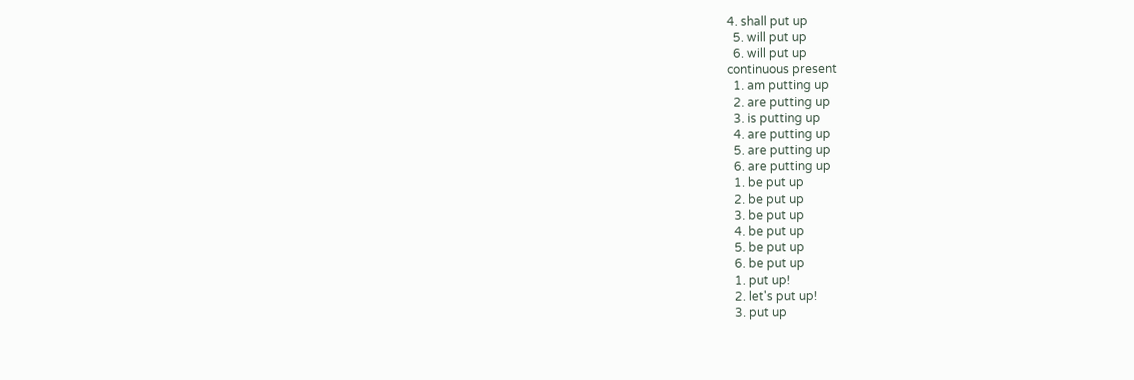4. shall put up
  5. will put up
  6. will put up
continuous present
  1. am putting up
  2. are putting up
  3. is putting up
  4. are putting up
  5. are putting up
  6. are putting up
  1. be put up
  2. be put up
  3. be put up
  4. be put up
  5. be put up
  6. be put up
  1. put up!
  2. let's put up!
  3. put up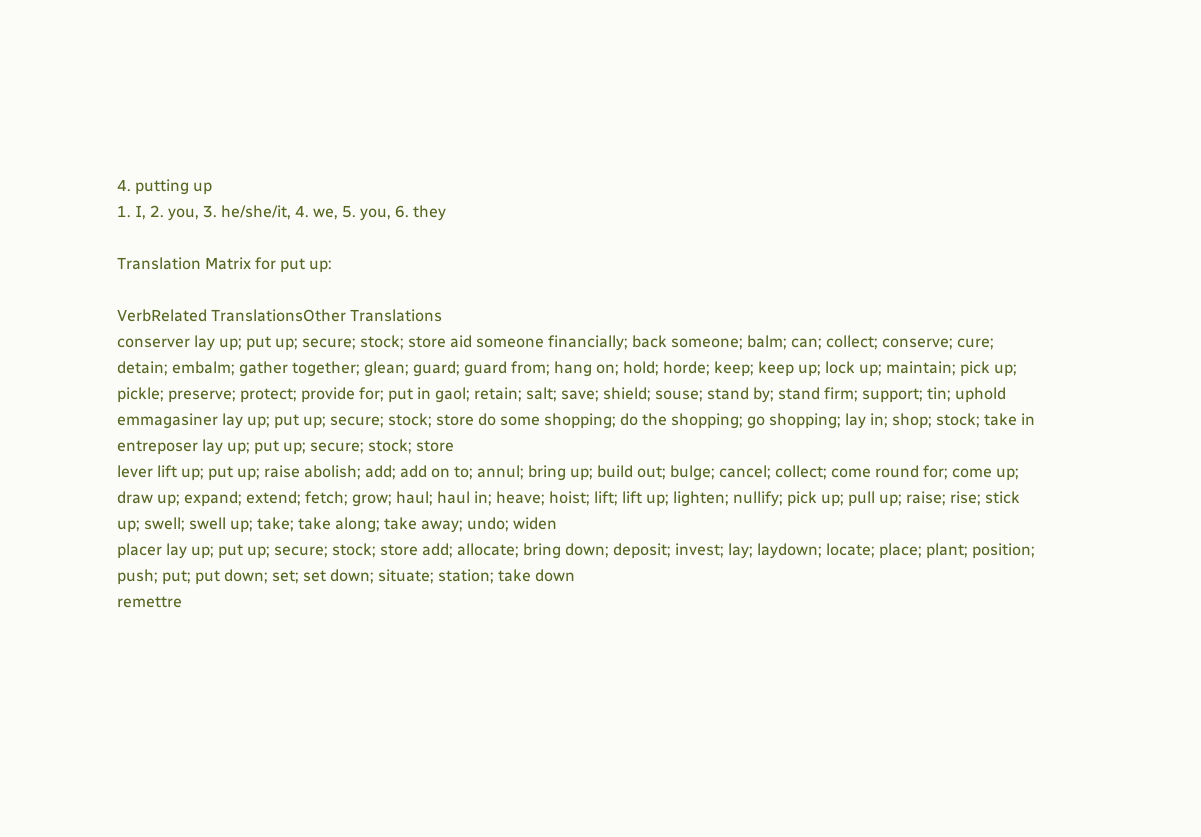4. putting up
1. I, 2. you, 3. he/she/it, 4. we, 5. you, 6. they

Translation Matrix for put up:

VerbRelated TranslationsOther Translations
conserver lay up; put up; secure; stock; store aid someone financially; back someone; balm; can; collect; conserve; cure; detain; embalm; gather together; glean; guard; guard from; hang on; hold; horde; keep; keep up; lock up; maintain; pick up; pickle; preserve; protect; provide for; put in gaol; retain; salt; save; shield; souse; stand by; stand firm; support; tin; uphold
emmagasiner lay up; put up; secure; stock; store do some shopping; do the shopping; go shopping; lay in; shop; stock; take in
entreposer lay up; put up; secure; stock; store
lever lift up; put up; raise abolish; add; add on to; annul; bring up; build out; bulge; cancel; collect; come round for; come up; draw up; expand; extend; fetch; grow; haul; haul in; heave; hoist; lift; lift up; lighten; nullify; pick up; pull up; raise; rise; stick up; swell; swell up; take; take along; take away; undo; widen
placer lay up; put up; secure; stock; store add; allocate; bring down; deposit; invest; lay; laydown; locate; place; plant; position; push; put; put down; set; set down; situate; station; take down
remettre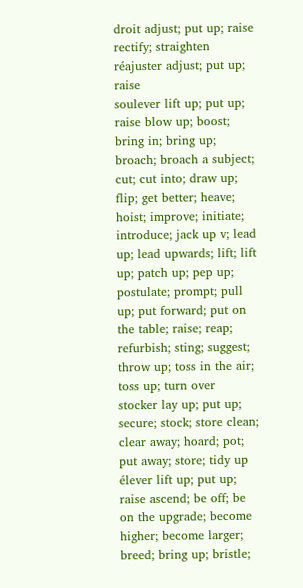droit adjust; put up; raise rectify; straighten
réajuster adjust; put up; raise
soulever lift up; put up; raise blow up; boost; bring in; bring up; broach; broach a subject; cut; cut into; draw up; flip; get better; heave; hoist; improve; initiate; introduce; jack up v; lead up; lead upwards; lift; lift up; patch up; pep up; postulate; prompt; pull up; put forward; put on the table; raise; reap; refurbish; sting; suggest; throw up; toss in the air; toss up; turn over
stocker lay up; put up; secure; stock; store clean; clear away; hoard; pot; put away; store; tidy up
élever lift up; put up; raise ascend; be off; be on the upgrade; become higher; become larger; breed; bring up; bristle;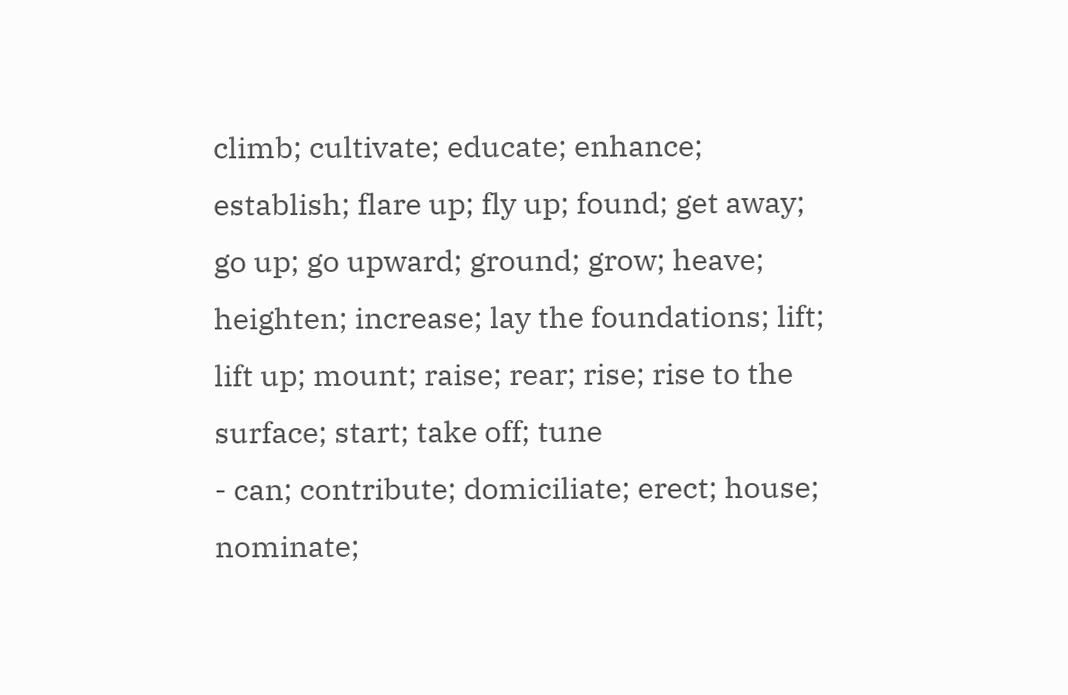climb; cultivate; educate; enhance; establish; flare up; fly up; found; get away; go up; go upward; ground; grow; heave; heighten; increase; lay the foundations; lift; lift up; mount; raise; rear; rise; rise to the surface; start; take off; tune
- can; contribute; domiciliate; erect; house; nominate;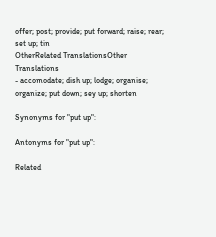offer; post; provide; put forward; raise; rear; set up; tin
OtherRelated TranslationsOther Translations
- accomodate; dish up; lodge; organise; organize; put down; sey up; shorten

Synonyms for "put up":

Antonyms for "put up":

Related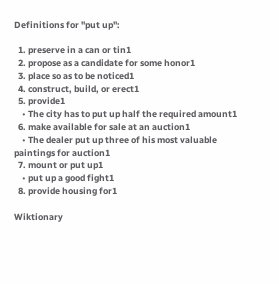Definitions for "put up":

  1. preserve in a can or tin1
  2. propose as a candidate for some honor1
  3. place so as to be noticed1
  4. construct, build, or erect1
  5. provide1
    • The city has to put up half the required amount1
  6. make available for sale at an auction1
    • The dealer put up three of his most valuable paintings for auction1
  7. mount or put up1
    • put up a good fight1
  8. provide housing for1

Wiktionary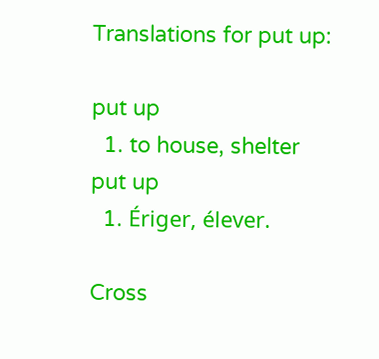Translations for put up:

put up
  1. to house, shelter
put up
  1. Ériger, élever.

Cross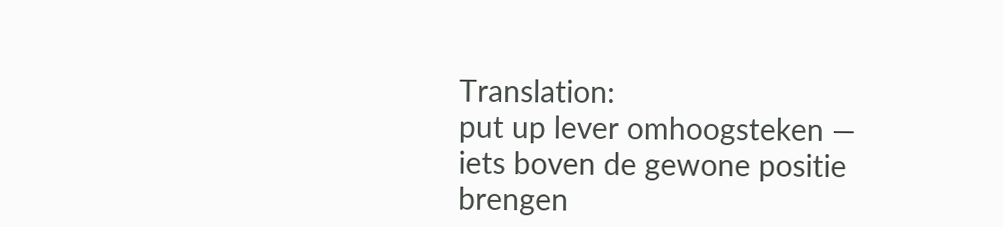Translation:
put up lever omhoogsteken — iets boven de gewone positie brengen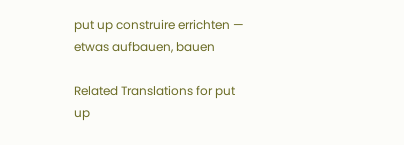put up construire errichten — etwas aufbauen, bauen

Related Translations for put up